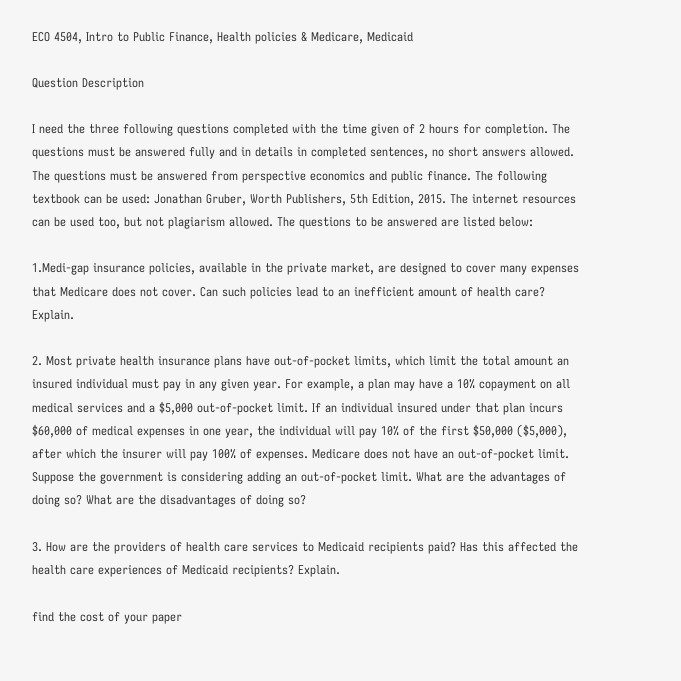ECO 4504, Intro to Public Finance, Health policies & Medicare, Medicaid

Question Description

I need the three following questions completed with the time given of 2 hours for completion. The questions must be answered fully and in details in completed sentences, no short answers allowed. The questions must be answered from perspective economics and public finance. The following textbook can be used: Jonathan Gruber, Worth Publishers, 5th Edition, 2015. The internet resources can be used too, but not plagiarism allowed. The questions to be answered are listed below:

1.Medi-gap insurance policies, available in the private market, are designed to cover many expenses that Medicare does not cover. Can such policies lead to an inefficient amount of health care? Explain.

2. Most private health insurance plans have out-of-pocket limits, which limit the total amount an insured individual must pay in any given year. For example, a plan may have a 10% copayment on all medical services and a $5,000 out-of-pocket limit. If an individual insured under that plan incurs $60,000 of medical expenses in one year, the individual will pay 10% of the first $50,000 ($5,000), after which the insurer will pay 100% of expenses. Medicare does not have an out-of-pocket limit. Suppose the government is considering adding an out-of-pocket limit. What are the advantages of doing so? What are the disadvantages of doing so?

3. How are the providers of health care services to Medicaid recipients paid? Has this affected the health care experiences of Medicaid recipients? Explain.

find the cost of your paper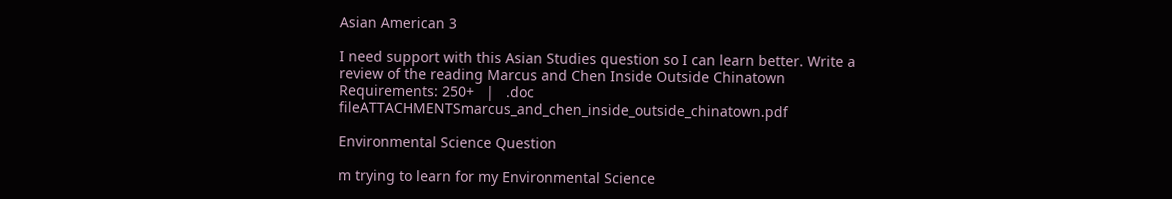Asian American 3

I need support with this Asian Studies question so I can learn better. Write a review of the reading Marcus and Chen Inside Outside Chinatown Requirements: 250+   |   .doc fileATTACHMENTSmarcus_and_chen_inside_outside_chinatown.pdf

Environmental Science Question

m trying to learn for my Environmental Science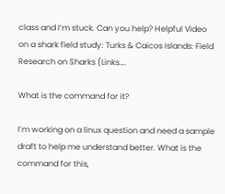class and I’m stuck. Can you help? Helpful Video on a shark field study: Turks & Caicos Islands: Field Research on Sharks (Links….

What is the command for it?

I’m working on a linux question and need a sample draft to help me understand better. What is the command for this,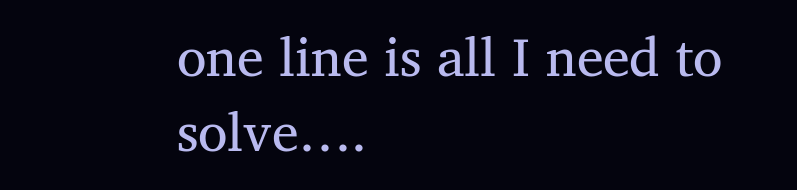one line is all I need to solve….